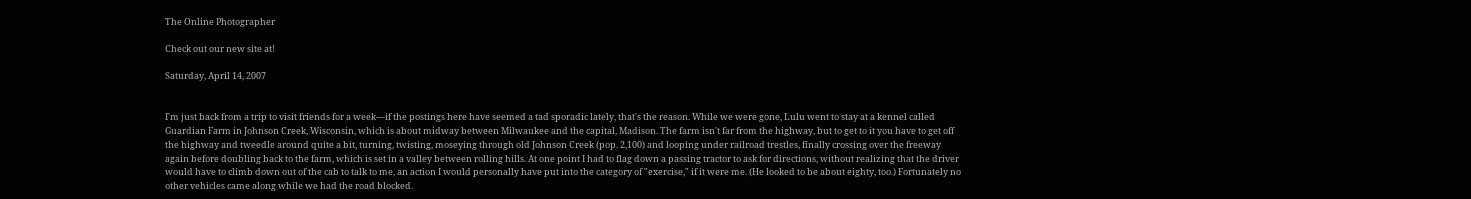The Online Photographer

Check out our new site at!

Saturday, April 14, 2007


I'm just back from a trip to visit friends for a week—if the postings here have seemed a tad sporadic lately, that's the reason. While we were gone, Lulu went to stay at a kennel called Guardian Farm in Johnson Creek, Wisconsin, which is about midway between Milwaukee and the capital, Madison. The farm isn't far from the highway, but to get to it you have to get off the highway and tweedle around quite a bit, turning, twisting, moseying through old Johnson Creek (pop. 2,100) and looping under railroad trestles, finally crossing over the freeway again before doubling back to the farm, which is set in a valley between rolling hills. At one point I had to flag down a passing tractor to ask for directions, without realizing that the driver would have to climb down out of the cab to talk to me, an action I would personally have put into the category of "exercise," if it were me. (He looked to be about eighty, too.) Fortunately no other vehicles came along while we had the road blocked.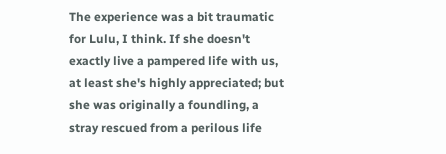The experience was a bit traumatic for Lulu, I think. If she doesn't exactly live a pampered life with us, at least she's highly appreciated; but she was originally a foundling, a stray rescued from a perilous life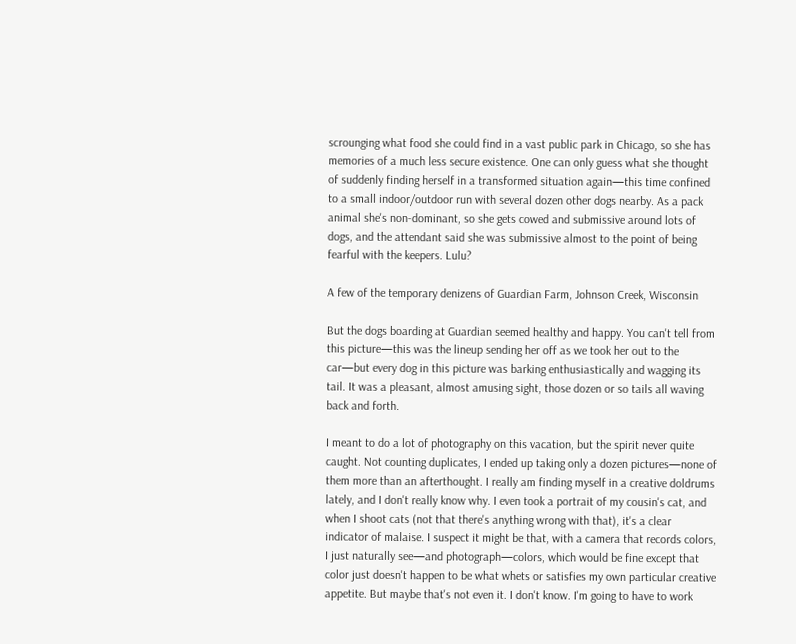scrounging what food she could find in a vast public park in Chicago, so she has memories of a much less secure existence. One can only guess what she thought of suddenly finding herself in a transformed situation again—this time confined to a small indoor/outdoor run with several dozen other dogs nearby. As a pack animal she's non-dominant, so she gets cowed and submissive around lots of dogs, and the attendant said she was submissive almost to the point of being fearful with the keepers. Lulu?

A few of the temporary denizens of Guardian Farm, Johnson Creek, Wisconsin

But the dogs boarding at Guardian seemed healthy and happy. You can't tell from this picture—this was the lineup sending her off as we took her out to the car—but every dog in this picture was barking enthusiastically and wagging its tail. It was a pleasant, almost amusing sight, those dozen or so tails all waving back and forth.

I meant to do a lot of photography on this vacation, but the spirit never quite caught. Not counting duplicates, I ended up taking only a dozen pictures—none of them more than an afterthought. I really am finding myself in a creative doldrums lately, and I don't really know why. I even took a portrait of my cousin's cat, and when I shoot cats (not that there's anything wrong with that), it's a clear indicator of malaise. I suspect it might be that, with a camera that records colors, I just naturally see—and photograph—colors, which would be fine except that color just doesn't happen to be what whets or satisfies my own particular creative appetite. But maybe that's not even it. I don't know. I'm going to have to work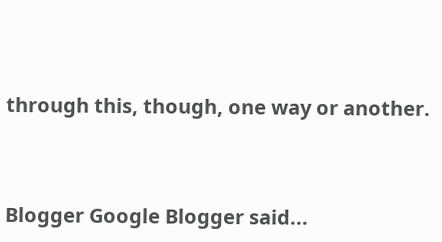through this, though, one way or another.




Blogger Google Blogger said...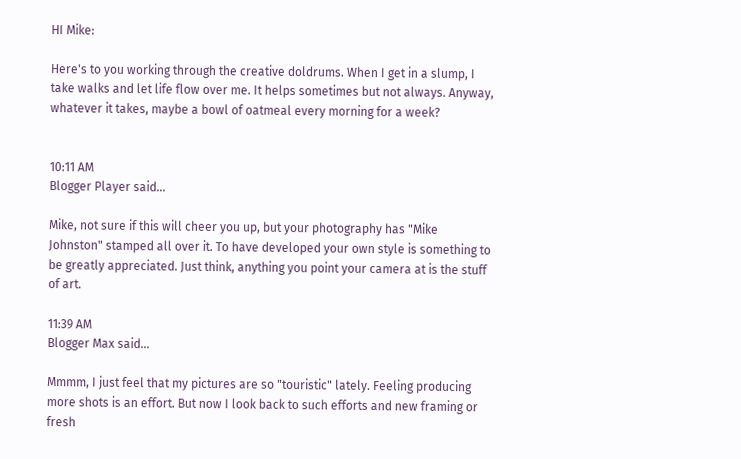HI Mike:

Here's to you working through the creative doldrums. When I get in a slump, I take walks and let life flow over me. It helps sometimes but not always. Anyway, whatever it takes, maybe a bowl of oatmeal every morning for a week?


10:11 AM
Blogger Player said...

Mike, not sure if this will cheer you up, but your photography has "Mike Johnston" stamped all over it. To have developed your own style is something to be greatly appreciated. Just think, anything you point your camera at is the stuff of art.

11:39 AM
Blogger Max said...

Mmmm, I just feel that my pictures are so "touristic" lately. Feeling producing more shots is an effort. But now I look back to such efforts and new framing or fresh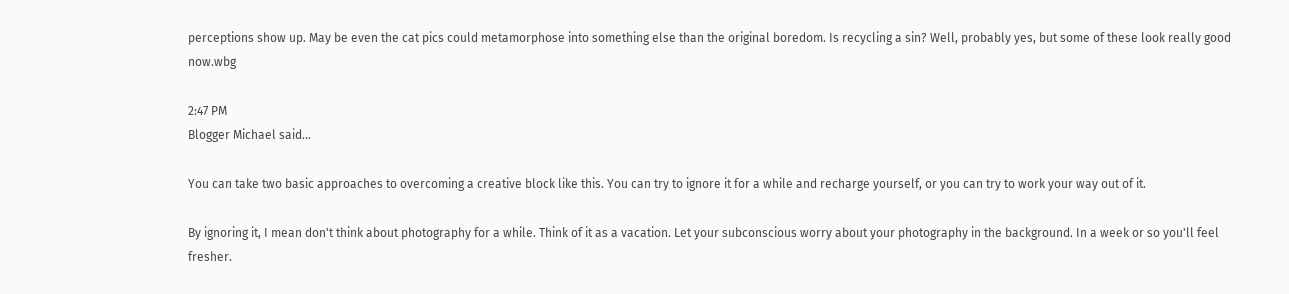perceptions show up. May be even the cat pics could metamorphose into something else than the original boredom. Is recycling a sin? Well, probably yes, but some of these look really good now.wbg

2:47 PM
Blogger Michael said...

You can take two basic approaches to overcoming a creative block like this. You can try to ignore it for a while and recharge yourself, or you can try to work your way out of it.

By ignoring it, I mean don't think about photography for a while. Think of it as a vacation. Let your subconscious worry about your photography in the background. In a week or so you'll feel fresher.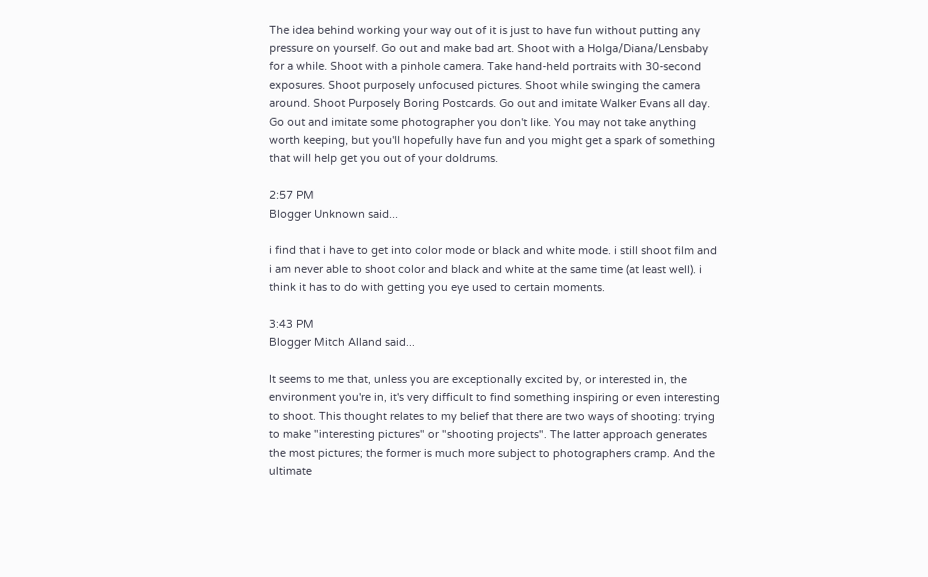The idea behind working your way out of it is just to have fun without putting any pressure on yourself. Go out and make bad art. Shoot with a Holga/Diana/Lensbaby for a while. Shoot with a pinhole camera. Take hand-held portraits with 30-second exposures. Shoot purposely unfocused pictures. Shoot while swinging the camera around. Shoot Purposely Boring Postcards. Go out and imitate Walker Evans all day. Go out and imitate some photographer you don't like. You may not take anything worth keeping, but you'll hopefully have fun and you might get a spark of something that will help get you out of your doldrums.

2:57 PM
Blogger Unknown said...

i find that i have to get into color mode or black and white mode. i still shoot film and i am never able to shoot color and black and white at the same time (at least well). i think it has to do with getting you eye used to certain moments.

3:43 PM
Blogger Mitch Alland said...

It seems to me that, unless you are exceptionally excited by, or interested in, the environment you're in, it's very difficult to find something inspiring or even interesting to shoot. This thought relates to my belief that there are two ways of shooting: trying to make "interesting pictures" or "shooting projects". The latter approach generates the most pictures; the former is much more subject to photographers cramp. And the ultimate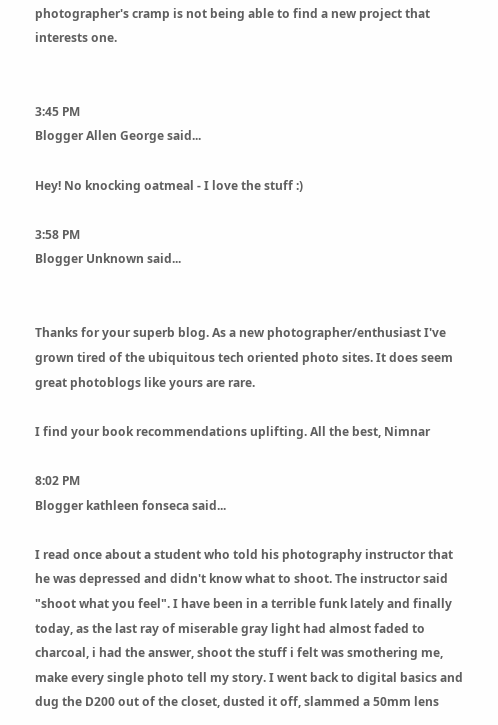photographer's cramp is not being able to find a new project that interests one.


3:45 PM
Blogger Allen George said...

Hey! No knocking oatmeal - I love the stuff :)

3:58 PM
Blogger Unknown said...


Thanks for your superb blog. As a new photographer/enthusiast I've grown tired of the ubiquitous tech oriented photo sites. It does seem great photoblogs like yours are rare.

I find your book recommendations uplifting. All the best, Nimnar

8:02 PM
Blogger kathleen fonseca said...

I read once about a student who told his photography instructor that he was depressed and didn't know what to shoot. The instructor said "shoot what you feel". I have been in a terrible funk lately and finally today, as the last ray of miserable gray light had almost faded to charcoal, i had the answer, shoot the stuff i felt was smothering me, make every single photo tell my story. I went back to digital basics and dug the D200 out of the closet, dusted it off, slammed a 50mm lens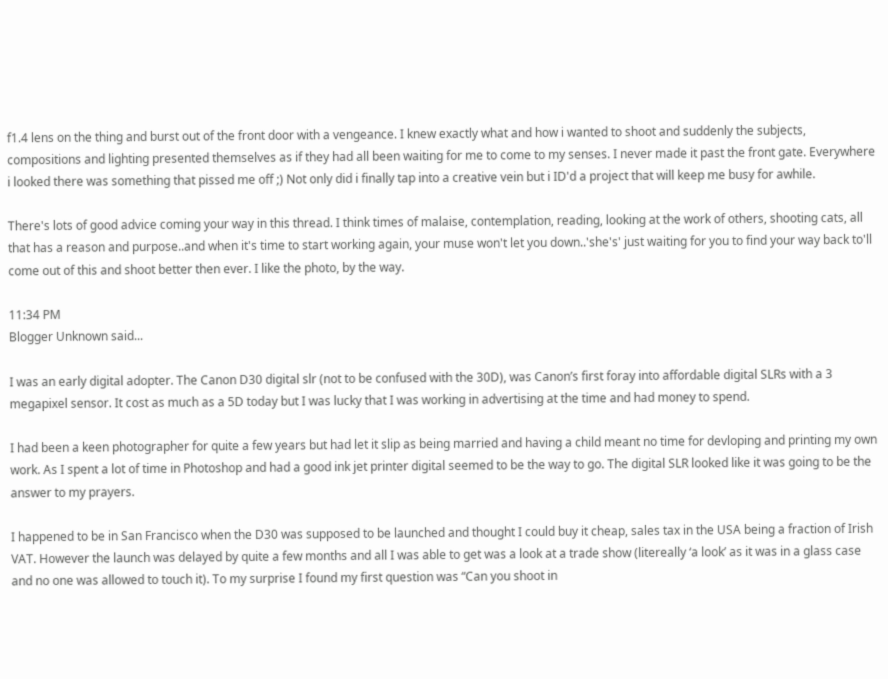f1.4 lens on the thing and burst out of the front door with a vengeance. I knew exactly what and how i wanted to shoot and suddenly the subjects, compositions and lighting presented themselves as if they had all been waiting for me to come to my senses. I never made it past the front gate. Everywhere i looked there was something that pissed me off ;) Not only did i finally tap into a creative vein but i ID'd a project that will keep me busy for awhile.

There's lots of good advice coming your way in this thread. I think times of malaise, contemplation, reading, looking at the work of others, shooting cats, all that has a reason and purpose..and when it's time to start working again, your muse won't let you down..'she's' just waiting for you to find your way back to'll come out of this and shoot better then ever. I like the photo, by the way.

11:34 PM
Blogger Unknown said...

I was an early digital adopter. The Canon D30 digital slr (not to be confused with the 30D), was Canon’s first foray into affordable digital SLRs with a 3 megapixel sensor. It cost as much as a 5D today but I was lucky that I was working in advertising at the time and had money to spend.

I had been a keen photographer for quite a few years but had let it slip as being married and having a child meant no time for devloping and printing my own work. As I spent a lot of time in Photoshop and had a good ink jet printer digital seemed to be the way to go. The digital SLR looked like it was going to be the answer to my prayers.

I happened to be in San Francisco when the D30 was supposed to be launched and thought I could buy it cheap, sales tax in the USA being a fraction of Irish VAT. However the launch was delayed by quite a few months and all I was able to get was a look at a trade show (litereally ‘a look’ as it was in a glass case and no one was allowed to touch it). To my surprise I found my first question was “Can you shoot in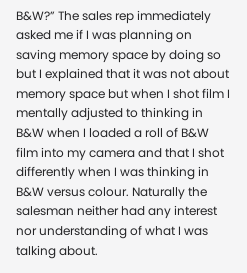B&W?” The sales rep immediately asked me if I was planning on saving memory space by doing so but I explained that it was not about memory space but when I shot film I mentally adjusted to thinking in B&W when I loaded a roll of B&W film into my camera and that I shot differently when I was thinking in B&W versus colour. Naturally the salesman neither had any interest nor understanding of what I was talking about.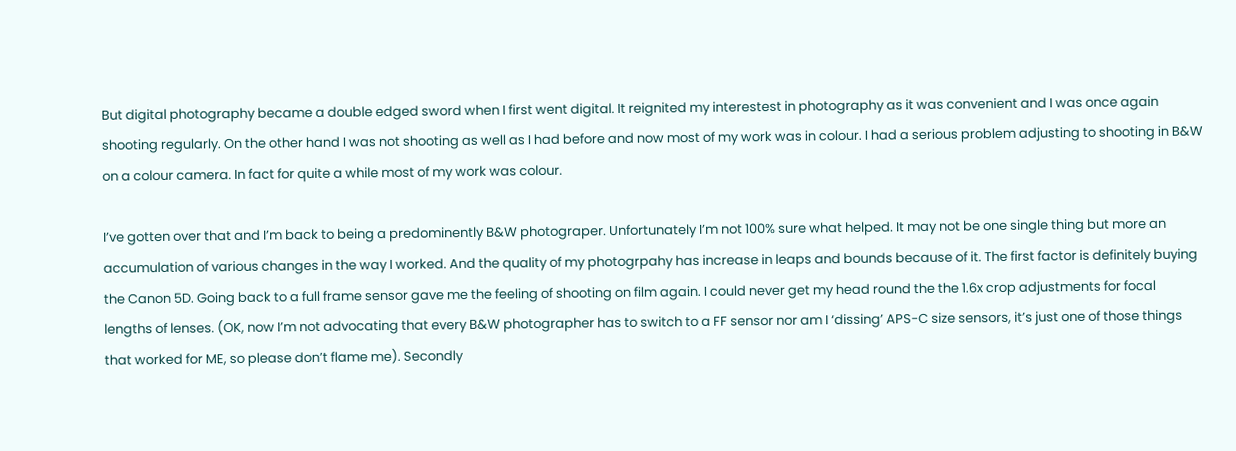But digital photography became a double edged sword when I first went digital. It reignited my interestest in photography as it was convenient and I was once again shooting regularly. On the other hand I was not shooting as well as I had before and now most of my work was in colour. I had a serious problem adjusting to shooting in B&W on a colour camera. In fact for quite a while most of my work was colour.

I’ve gotten over that and I’m back to being a predominently B&W photograper. Unfortunately I’m not 100% sure what helped. It may not be one single thing but more an accumulation of various changes in the way I worked. And the quality of my photogrpahy has increase in leaps and bounds because of it. The first factor is definitely buying the Canon 5D. Going back to a full frame sensor gave me the feeling of shooting on film again. I could never get my head round the the 1.6x crop adjustments for focal lengths of lenses. (OK, now I’m not advocating that every B&W photographer has to switch to a FF sensor nor am I ‘dissing’ APS-C size sensors, it’s just one of those things that worked for ME, so please don’t flame me). Secondly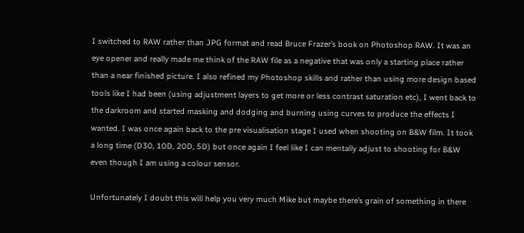I switched to RAW rather than JPG format and read Bruce Frazer’s book on Photoshop RAW. It was an eye opener and really made me think of the RAW file as a negative that was only a starting place rather than a near finished picture. I also refined my Photoshop skills and rather than using more design based tools like I had been (using adjustment layers to get more or less contrast saturation etc), I went back to the darkroom and started masking and dodging and burning using curves to produce the effects I wanted. I was once again back to the pre visualisation stage I used when shooting on B&W film. It took a long time (D30, 10D, 20D, 5D) but once again I feel like I can mentally adjust to shooting for B&W even though I am using a colour sensor.

Unfortunately I doubt this will help you very much Mike but maybe there’s grain of something in there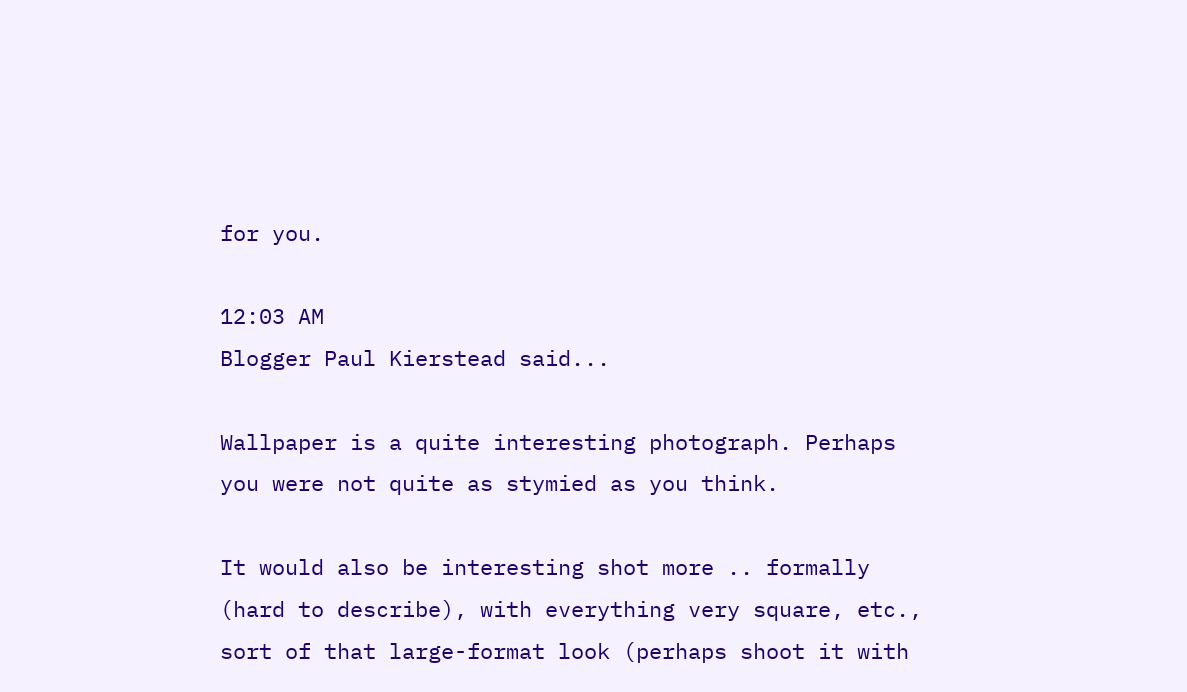for you.

12:03 AM
Blogger Paul Kierstead said...

Wallpaper is a quite interesting photograph. Perhaps you were not quite as stymied as you think.

It would also be interesting shot more .. formally (hard to describe), with everything very square, etc., sort of that large-format look (perhaps shoot it with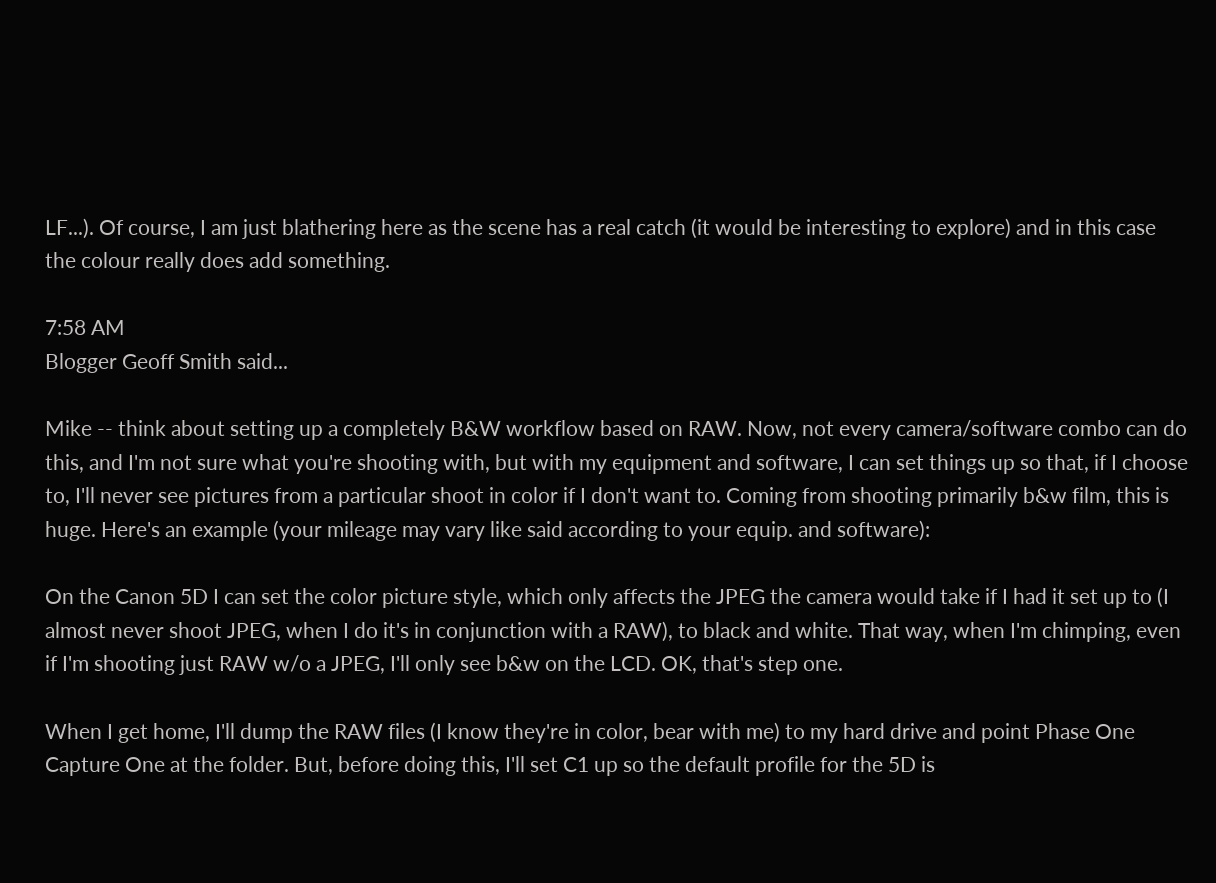LF...). Of course, I am just blathering here as the scene has a real catch (it would be interesting to explore) and in this case the colour really does add something.

7:58 AM
Blogger Geoff Smith said...

Mike -- think about setting up a completely B&W workflow based on RAW. Now, not every camera/software combo can do this, and I'm not sure what you're shooting with, but with my equipment and software, I can set things up so that, if I choose to, I'll never see pictures from a particular shoot in color if I don't want to. Coming from shooting primarily b&w film, this is huge. Here's an example (your mileage may vary like said according to your equip. and software):

On the Canon 5D I can set the color picture style, which only affects the JPEG the camera would take if I had it set up to (I almost never shoot JPEG, when I do it's in conjunction with a RAW), to black and white. That way, when I'm chimping, even if I'm shooting just RAW w/o a JPEG, I'll only see b&w on the LCD. OK, that's step one.

When I get home, I'll dump the RAW files (I know they're in color, bear with me) to my hard drive and point Phase One Capture One at the folder. But, before doing this, I'll set C1 up so the default profile for the 5D is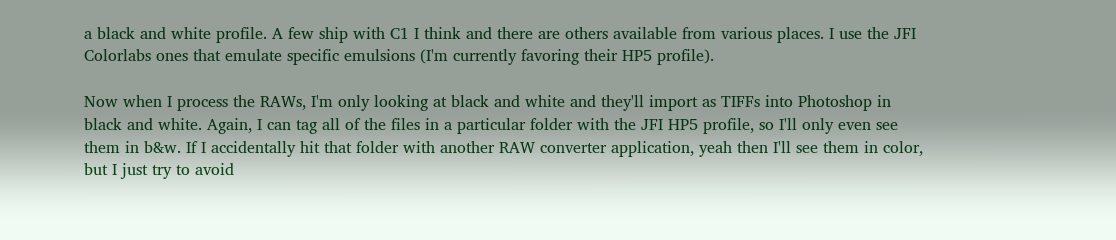a black and white profile. A few ship with C1 I think and there are others available from various places. I use the JFI Colorlabs ones that emulate specific emulsions (I'm currently favoring their HP5 profile).

Now when I process the RAWs, I'm only looking at black and white and they'll import as TIFFs into Photoshop in black and white. Again, I can tag all of the files in a particular folder with the JFI HP5 profile, so I'll only even see them in b&w. If I accidentally hit that folder with another RAW converter application, yeah then I'll see them in color, but I just try to avoid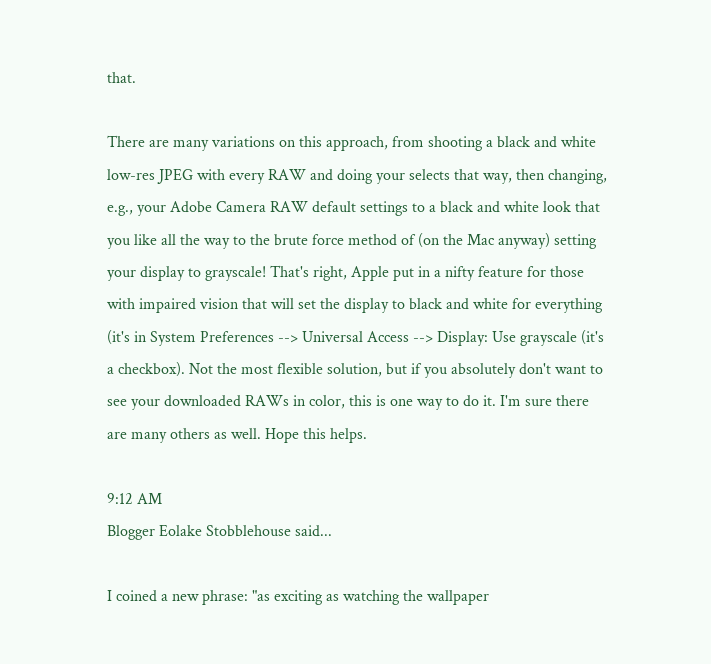that.

There are many variations on this approach, from shooting a black and white low-res JPEG with every RAW and doing your selects that way, then changing, e.g., your Adobe Camera RAW default settings to a black and white look that you like all the way to the brute force method of (on the Mac anyway) setting your display to grayscale! That's right, Apple put in a nifty feature for those with impaired vision that will set the display to black and white for everything (it's in System Preferences --> Universal Access --> Display: Use grayscale (it's a checkbox). Not the most flexible solution, but if you absolutely don't want to see your downloaded RAWs in color, this is one way to do it. I'm sure there are many others as well. Hope this helps.

9:12 AM
Blogger Eolake Stobblehouse said...

I coined a new phrase: "as exciting as watching the wallpaper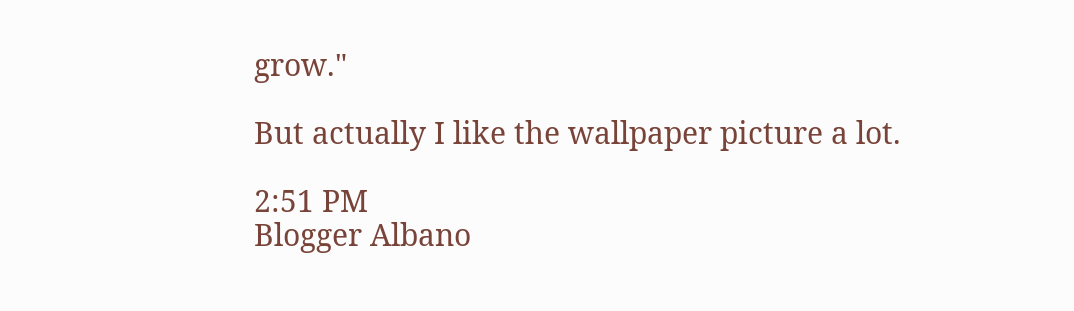grow."

But actually I like the wallpaper picture a lot.

2:51 PM
Blogger Albano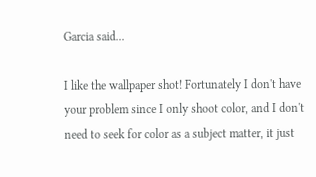Garcia said...

I like the wallpaper shot! Fortunately I don't have your problem since I only shoot color, and I don't need to seek for color as a subject matter, it just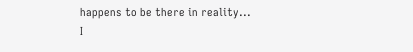happens to be there in reality...
I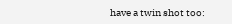have a twin shot too: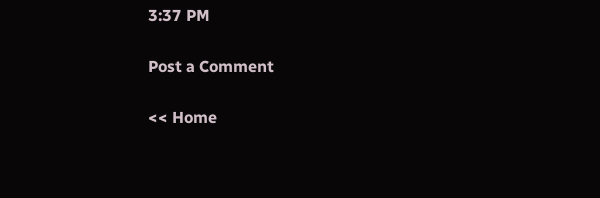3:37 PM

Post a Comment

<< Home